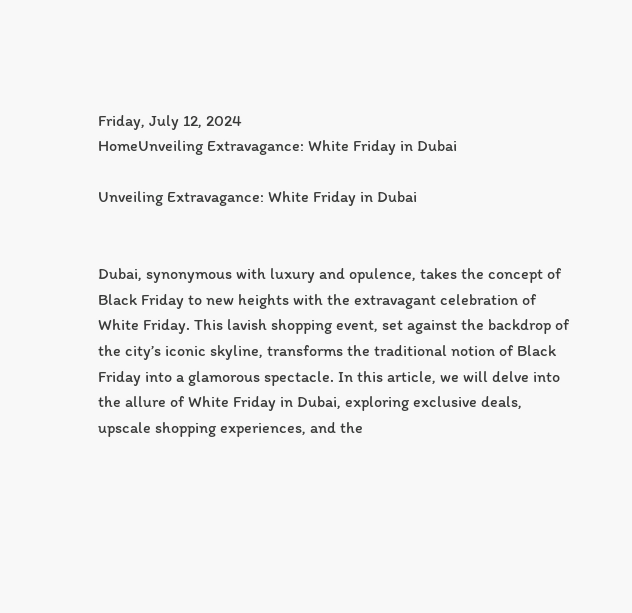Friday, July 12, 2024
HomeUnveiling Extravagance: White Friday in Dubai

Unveiling Extravagance: White Friday in Dubai


Dubai, synonymous with luxury and opulence, takes the concept of Black Friday to new heights with the extravagant celebration of White Friday. This lavish shopping event, set against the backdrop of the city’s iconic skyline, transforms the traditional notion of Black Friday into a glamorous spectacle. In this article, we will delve into the allure of White Friday in Dubai, exploring exclusive deals, upscale shopping experiences, and the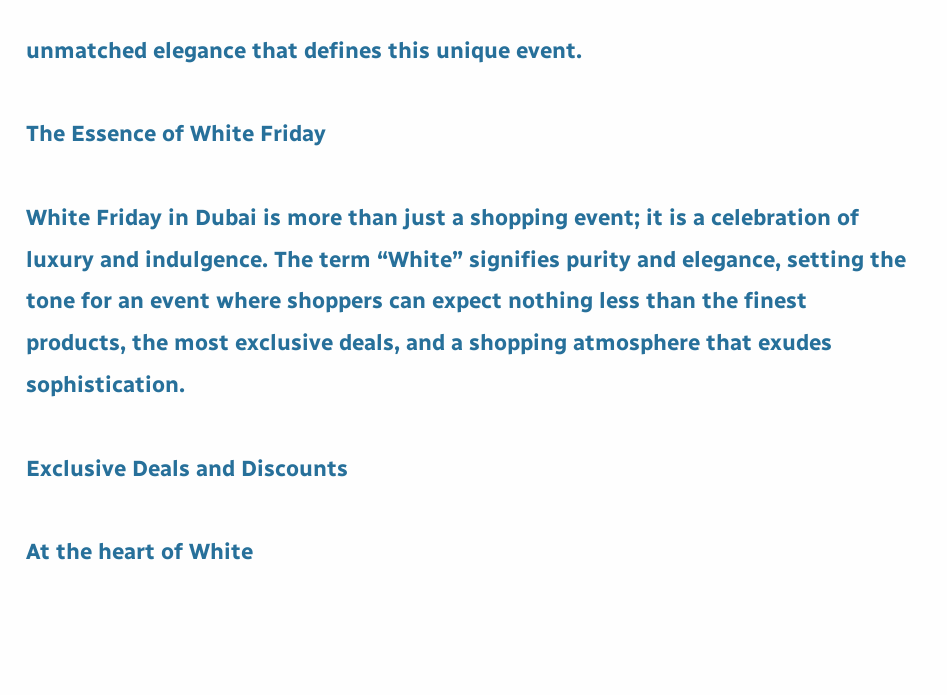unmatched elegance that defines this unique event.

The Essence of White Friday

White Friday in Dubai is more than just a shopping event; it is a celebration of luxury and indulgence. The term “White” signifies purity and elegance, setting the tone for an event where shoppers can expect nothing less than the finest products, the most exclusive deals, and a shopping atmosphere that exudes sophistication.

Exclusive Deals and Discounts

At the heart of White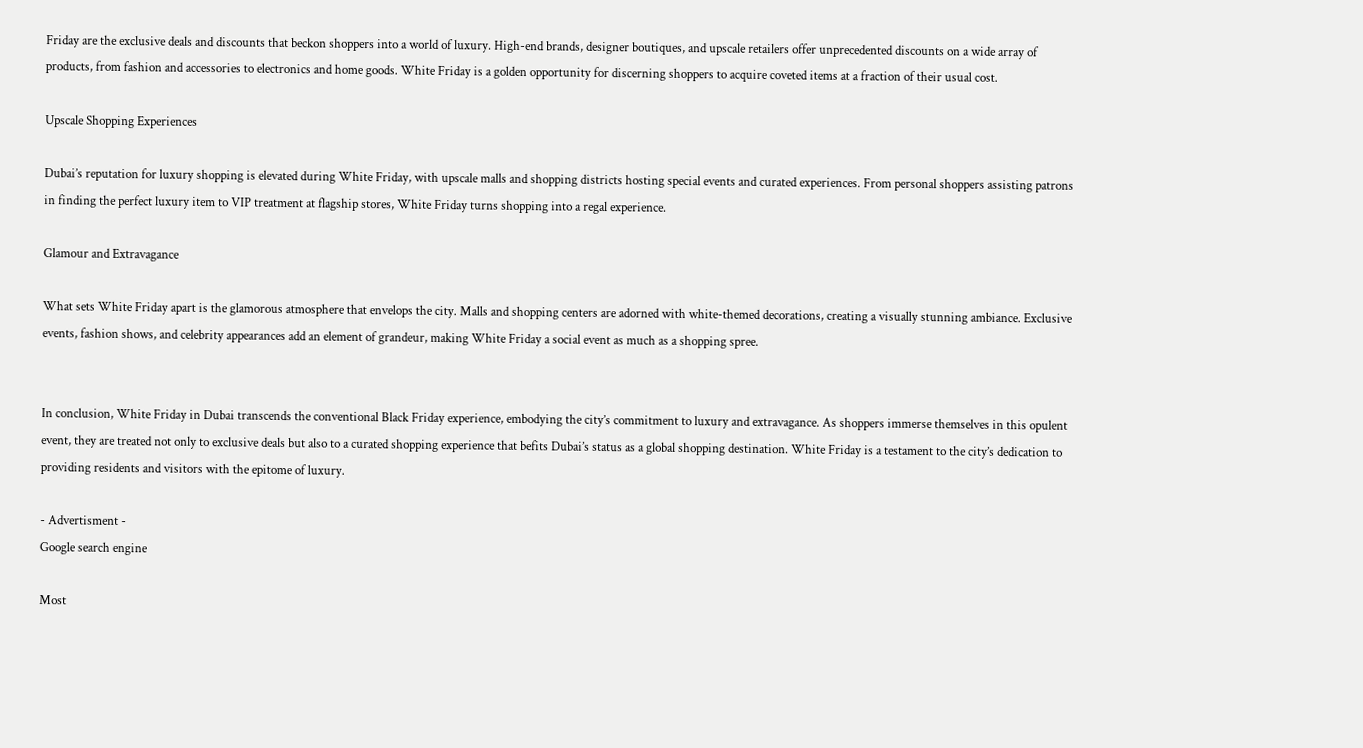Friday are the exclusive deals and discounts that beckon shoppers into a world of luxury. High-end brands, designer boutiques, and upscale retailers offer unprecedented discounts on a wide array of products, from fashion and accessories to electronics and home goods. White Friday is a golden opportunity for discerning shoppers to acquire coveted items at a fraction of their usual cost.

Upscale Shopping Experiences

Dubai’s reputation for luxury shopping is elevated during White Friday, with upscale malls and shopping districts hosting special events and curated experiences. From personal shoppers assisting patrons in finding the perfect luxury item to VIP treatment at flagship stores, White Friday turns shopping into a regal experience.

Glamour and Extravagance

What sets White Friday apart is the glamorous atmosphere that envelops the city. Malls and shopping centers are adorned with white-themed decorations, creating a visually stunning ambiance. Exclusive events, fashion shows, and celebrity appearances add an element of grandeur, making White Friday a social event as much as a shopping spree.


In conclusion, White Friday in Dubai transcends the conventional Black Friday experience, embodying the city’s commitment to luxury and extravagance. As shoppers immerse themselves in this opulent event, they are treated not only to exclusive deals but also to a curated shopping experience that befits Dubai’s status as a global shopping destination. White Friday is a testament to the city’s dedication to providing residents and visitors with the epitome of luxury.

- Advertisment -
Google search engine

Most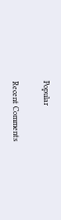Popular

Recent Comments